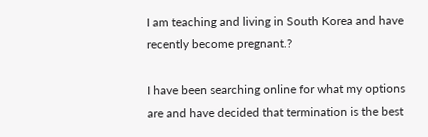I am teaching and living in South Korea and have recently become pregnant.?

I have been searching online for what my options are and have decided that termination is the best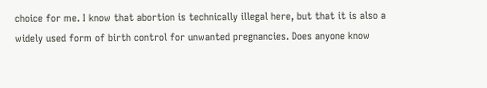choice for me. I know that abortion is technically illegal here, but that it is also a widely used form of birth control for unwanted pregnancies. Does anyone know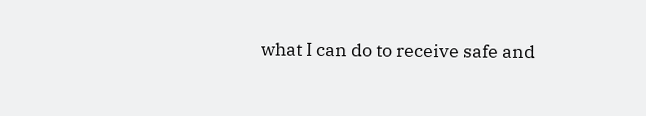what I can do to receive safe and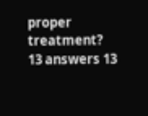proper treatment?
13 answers 13